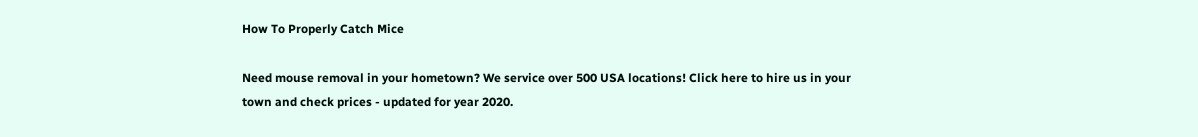How To Properly Catch Mice

Need mouse removal in your hometown? We service over 500 USA locations! Click here to hire us in your town and check prices - updated for year 2020.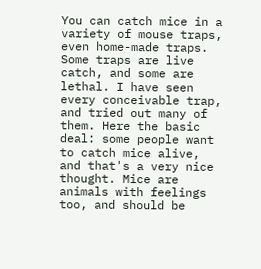You can catch mice in a variety of mouse traps, even home-made traps. Some traps are live catch, and some are lethal. I have seen every conceivable trap, and tried out many of them. Here the basic deal: some people want to catch mice alive, and that's a very nice thought. Mice are animals with feelings too, and should be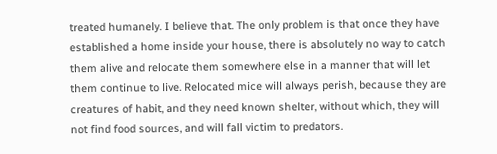treated humanely. I believe that. The only problem is that once they have established a home inside your house, there is absolutely no way to catch them alive and relocate them somewhere else in a manner that will let them continue to live. Relocated mice will always perish, because they are creatures of habit, and they need known shelter, without which, they will not find food sources, and will fall victim to predators.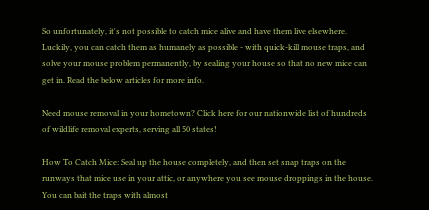So unfortunately, it's not possible to catch mice alive and have them live elsewhere. Luckily, you can catch them as humanely as possible - with quick-kill mouse traps, and solve your mouse problem permanently, by sealing your house so that no new mice can get in. Read the below articles for more info.

Need mouse removal in your hometown? Click here for our nationwide list of hundreds of wildlife removal experts, serving all 50 states!

How To Catch Mice: Seal up the house completely, and then set snap traps on the runways that mice use in your attic, or anywhere you see mouse droppings in the house. You can bait the traps with almost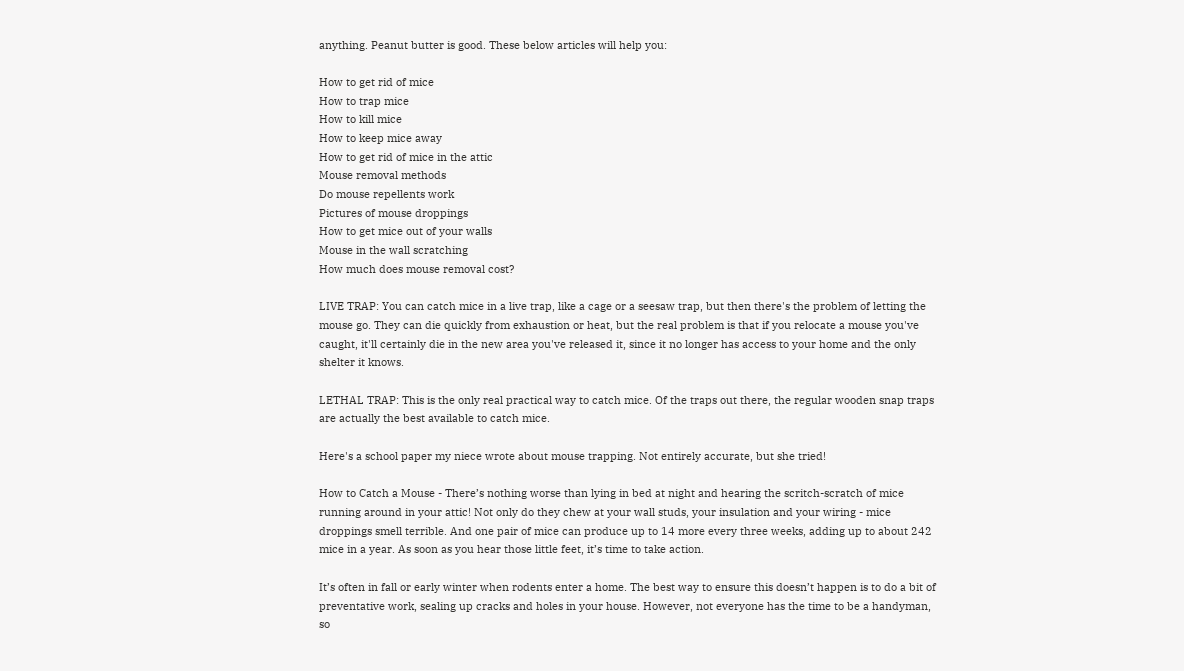anything. Peanut butter is good. These below articles will help you:

How to get rid of mice
How to trap mice
How to kill mice
How to keep mice away
How to get rid of mice in the attic
Mouse removal methods
Do mouse repellents work
Pictures of mouse droppings
How to get mice out of your walls
Mouse in the wall scratching
How much does mouse removal cost?

LIVE TRAP: You can catch mice in a live trap, like a cage or a seesaw trap, but then there's the problem of letting the mouse go. They can die quickly from exhaustion or heat, but the real problem is that if you relocate a mouse you've caught, it'll certainly die in the new area you've released it, since it no longer has access to your home and the only shelter it knows.

LETHAL TRAP: This is the only real practical way to catch mice. Of the traps out there, the regular wooden snap traps are actually the best available to catch mice.

Here's a school paper my niece wrote about mouse trapping. Not entirely accurate, but she tried!

How to Catch a Mouse - There’s nothing worse than lying in bed at night and hearing the scritch-scratch of mice running around in your attic! Not only do they chew at your wall studs, your insulation and your wiring - mice droppings smell terrible. And one pair of mice can produce up to 14 more every three weeks, adding up to about 242 mice in a year. As soon as you hear those little feet, it’s time to take action.

It’s often in fall or early winter when rodents enter a home. The best way to ensure this doesn’t happen is to do a bit of preventative work, sealing up cracks and holes in your house. However, not everyone has the time to be a handyman, so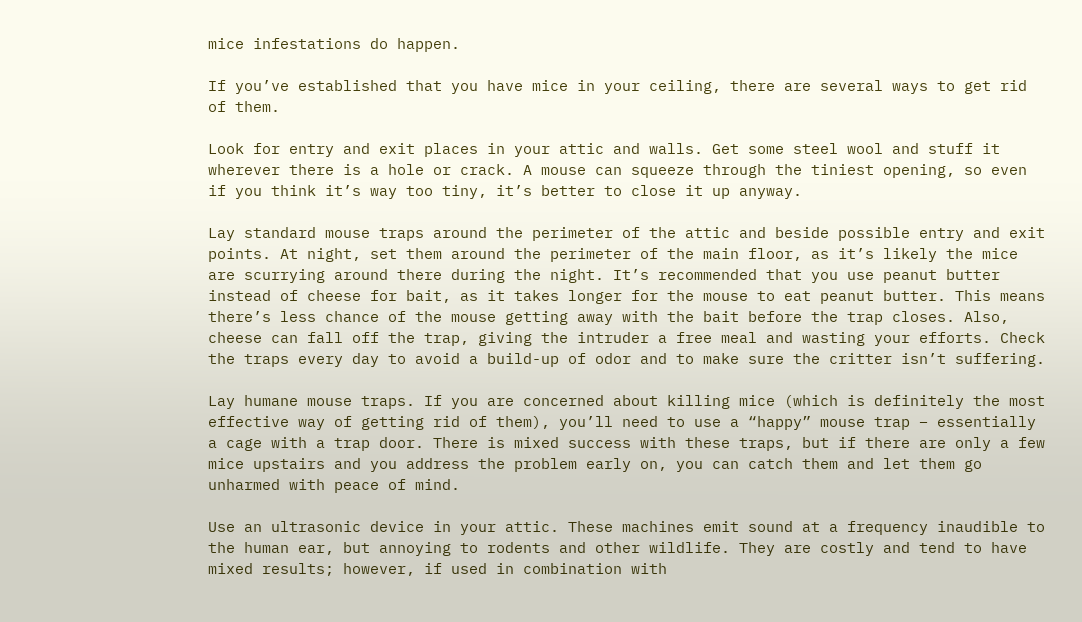mice infestations do happen.

If you’ve established that you have mice in your ceiling, there are several ways to get rid of them.

Look for entry and exit places in your attic and walls. Get some steel wool and stuff it wherever there is a hole or crack. A mouse can squeeze through the tiniest opening, so even if you think it’s way too tiny, it’s better to close it up anyway.

Lay standard mouse traps around the perimeter of the attic and beside possible entry and exit points. At night, set them around the perimeter of the main floor, as it’s likely the mice are scurrying around there during the night. It’s recommended that you use peanut butter instead of cheese for bait, as it takes longer for the mouse to eat peanut butter. This means there’s less chance of the mouse getting away with the bait before the trap closes. Also, cheese can fall off the trap, giving the intruder a free meal and wasting your efforts. Check the traps every day to avoid a build-up of odor and to make sure the critter isn’t suffering.

Lay humane mouse traps. If you are concerned about killing mice (which is definitely the most effective way of getting rid of them), you’ll need to use a “happy” mouse trap – essentially a cage with a trap door. There is mixed success with these traps, but if there are only a few mice upstairs and you address the problem early on, you can catch them and let them go unharmed with peace of mind.

Use an ultrasonic device in your attic. These machines emit sound at a frequency inaudible to the human ear, but annoying to rodents and other wildlife. They are costly and tend to have mixed results; however, if used in combination with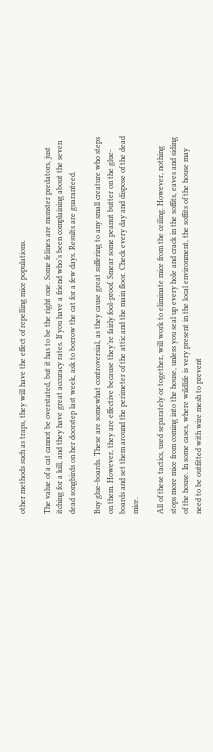other methods such as traps, they will have the effect of repelling mice populations.

The value of a cat cannot be overstated, but it has to be the right one. Some felines are monster predators, just itching for a kill, and they have great accuracy rates. If you have a friend who’s been complaining about the seven dead songbirds on her doorstep last week, ask to borrow the cat for a few days. Results are guaranteed.

Buy glue-boards. These are somewhat controversial, as they cause great suffering to any small creature who steps on them. However, they are effective because they’re fairly fool-proof. Smear some peanut butter on the glue-boards and set them around the perimeter of the attic and the main floor. Check every day and dispose of the dead mice.

All of these tactics, used separately or together, will work to eliminate mice from the ceiling. However, nothing stops more mice from coming into the house, unless you seal up every hole and crack in the soffits, eaves and siding of the house. In some cases, where wildlife is very present in the local environment, the soffits of the house may need to be outfitted with wire mesh to prevent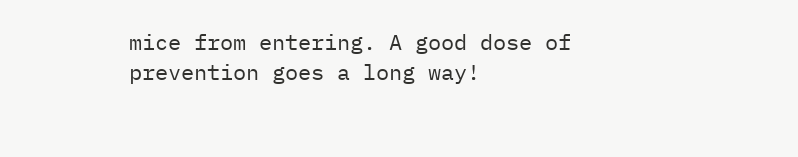mice from entering. A good dose of prevention goes a long way!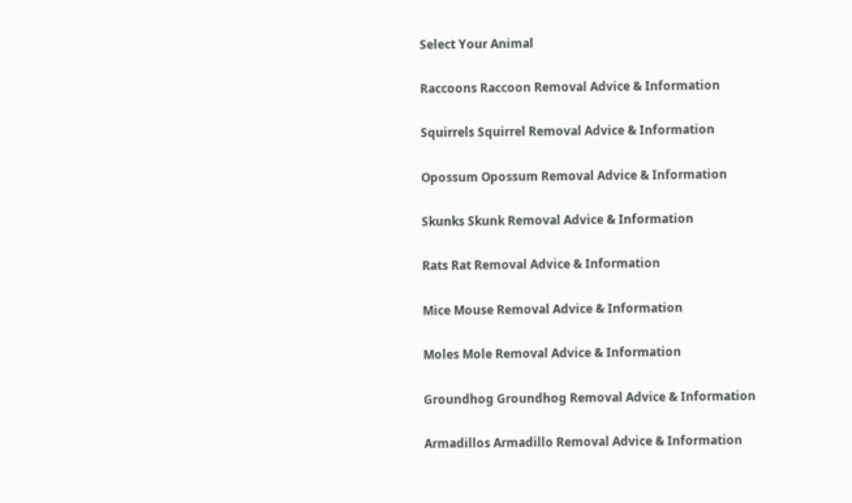Select Your Animal

Raccoons Raccoon Removal Advice & Information

Squirrels Squirrel Removal Advice & Information

Opossum Opossum Removal Advice & Information

Skunks Skunk Removal Advice & Information

Rats Rat Removal Advice & Information

Mice Mouse Removal Advice & Information

Moles Mole Removal Advice & Information

Groundhog Groundhog Removal Advice & Information

Armadillos Armadillo Removal Advice & Information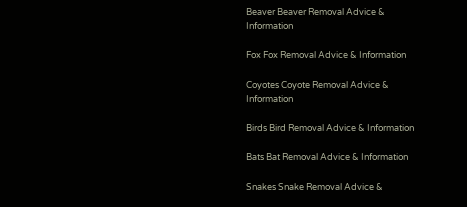Beaver Beaver Removal Advice & Information

Fox Fox Removal Advice & Information

Coyotes Coyote Removal Advice & Information

Birds Bird Removal Advice & Information

Bats Bat Removal Advice & Information

Snakes Snake Removal Advice &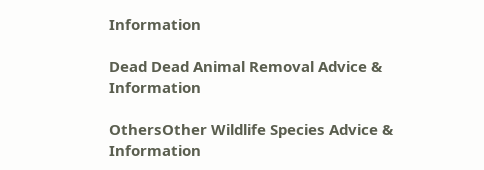Information

Dead Dead Animal Removal Advice & Information

OthersOther Wildlife Species Advice & Information